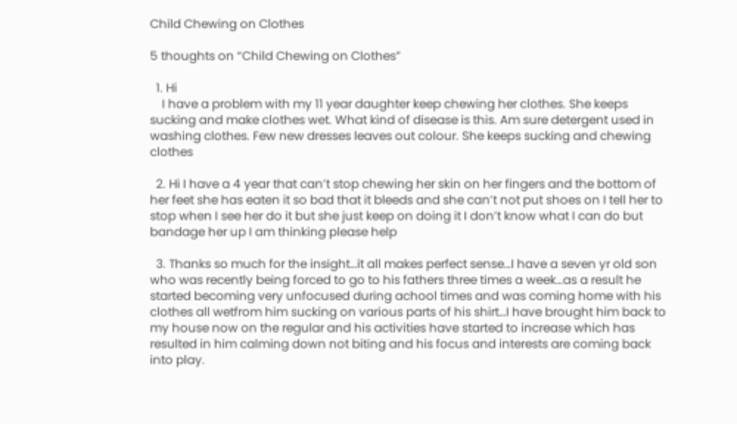Child Chewing on Clothes

5 thoughts on “Child Chewing on Clothes”

  1. Hi
    I have a problem with my 11 year daughter keep chewing her clothes. She keeps sucking and make clothes wet. What kind of disease is this. Am sure detergent used in washing clothes. Few new dresses leaves out colour. She keeps sucking and chewing clothes

  2. Hi I have a 4 year that can’t stop chewing her skin on her fingers and the bottom of her feet she has eaten it so bad that it bleeds and she can’t not put shoes on I tell her to stop when I see her do it but she just keep on doing it I don’t know what I can do but bandage her up I am thinking please help

  3. Thanks so much for the insight…it all makes perfect sense…I have a seven yr old son who was recently being forced to go to his fathers three times a week…as a result he started becoming very unfocused during achool times and was coming home with his clothes all wetfrom him sucking on various parts of his shirt…I have brought him back to my house now on the regular and his activities have started to increase which has resulted in him calming down not biting and his focus and interests are coming back into play.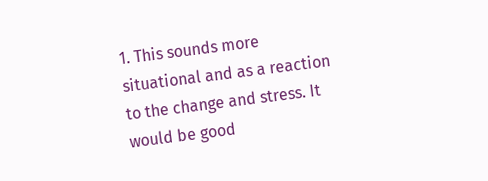1. This sounds more situational and as a reaction to the change and stress. It would be good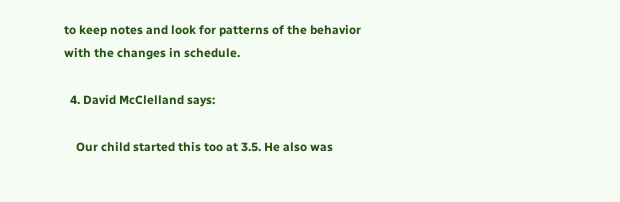to keep notes and look for patterns of the behavior with the changes in schedule.

  4. David McClelland says:

    Our child started this too at 3.5. He also was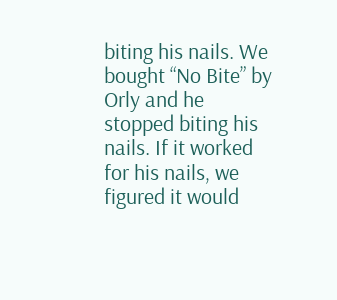biting his nails. We bought “No Bite” by Orly and he stopped biting his nails. If it worked for his nails, we figured it would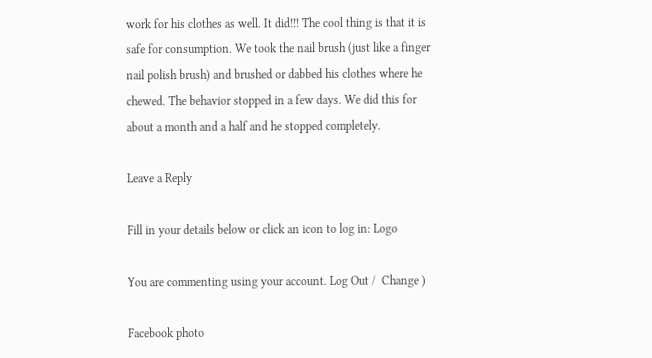work for his clothes as well. It did!!! The cool thing is that it is safe for consumption. We took the nail brush (just like a finger nail polish brush) and brushed or dabbed his clothes where he chewed. The behavior stopped in a few days. We did this for about a month and a half and he stopped completely.

Leave a Reply

Fill in your details below or click an icon to log in: Logo

You are commenting using your account. Log Out /  Change )

Facebook photo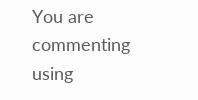You are commenting using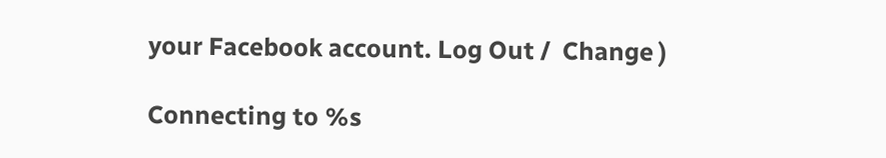your Facebook account. Log Out /  Change )

Connecting to %s